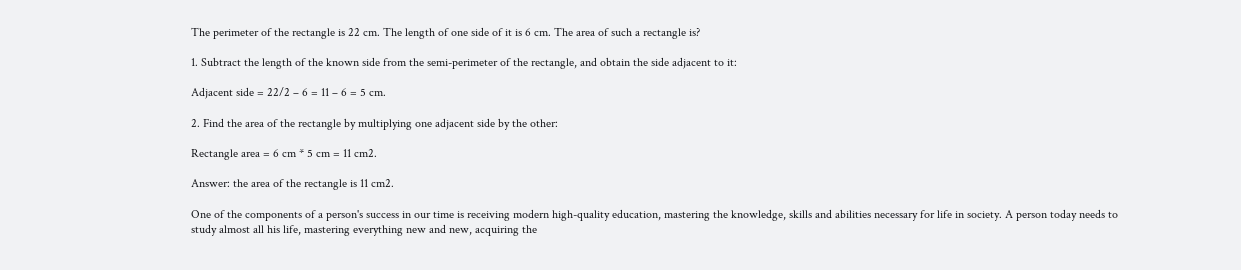The perimeter of the rectangle is 22 cm. The length of one side of it is 6 cm. The area of such a rectangle is?

1. Subtract the length of the known side from the semi-perimeter of the rectangle, and obtain the side adjacent to it:

Adjacent side = 22/2 – 6 = 11 – 6 = 5 cm.

2. Find the area of the rectangle by multiplying one adjacent side by the other:

Rectangle area = 6 cm * 5 cm = 11 cm2.

Answer: the area of the rectangle is 11 cm2.

One of the components of a person's success in our time is receiving modern high-quality education, mastering the knowledge, skills and abilities necessary for life in society. A person today needs to study almost all his life, mastering everything new and new, acquiring the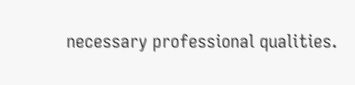necessary professional qualities.